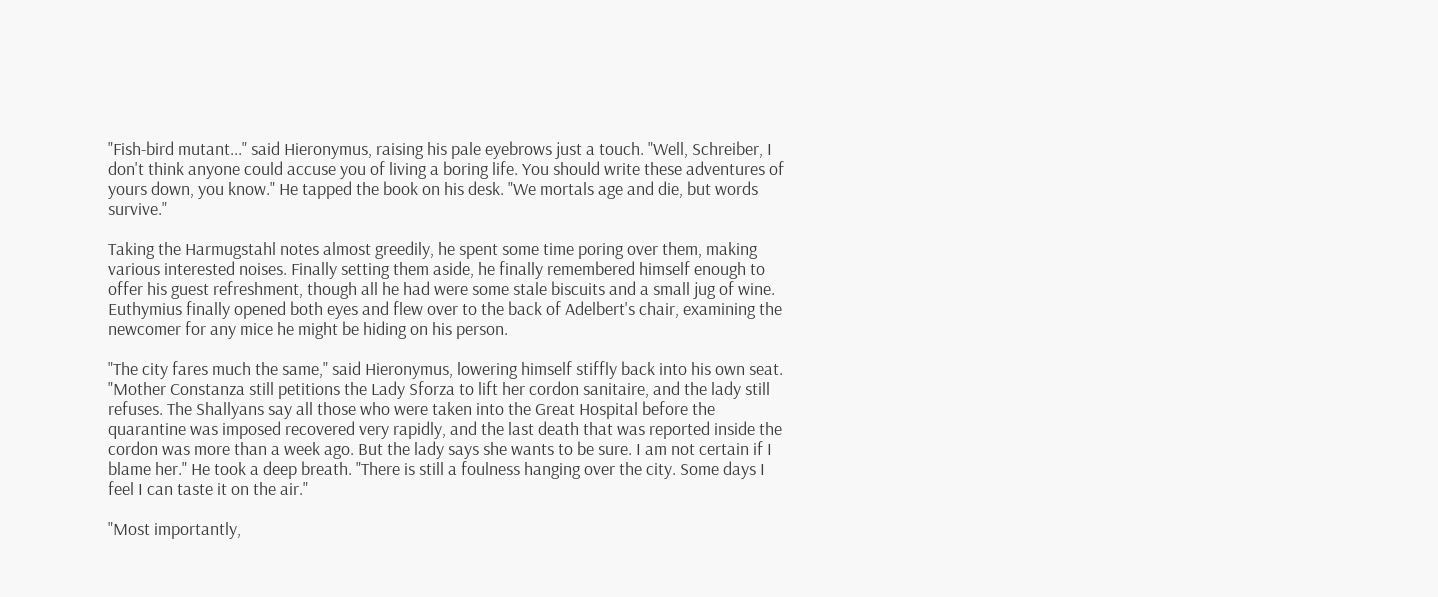"Fish-bird mutant..." said Hieronymus, raising his pale eyebrows just a touch. "Well, Schreiber, I don't think anyone could accuse you of living a boring life. You should write these adventures of yours down, you know." He tapped the book on his desk. "We mortals age and die, but words survive."

Taking the Harmugstahl notes almost greedily, he spent some time poring over them, making various interested noises. Finally setting them aside, he finally remembered himself enough to offer his guest refreshment, though all he had were some stale biscuits and a small jug of wine. Euthymius finally opened both eyes and flew over to the back of Adelbert's chair, examining the newcomer for any mice he might be hiding on his person.

"The city fares much the same," said Hieronymus, lowering himself stiffly back into his own seat. "Mother Constanza still petitions the Lady Sforza to lift her cordon sanitaire, and the lady still refuses. The Shallyans say all those who were taken into the Great Hospital before the quarantine was imposed recovered very rapidly, and the last death that was reported inside the cordon was more than a week ago. But the lady says she wants to be sure. I am not certain if I blame her." He took a deep breath. "There is still a foulness hanging over the city. Some days I feel I can taste it on the air."

"Most importantly,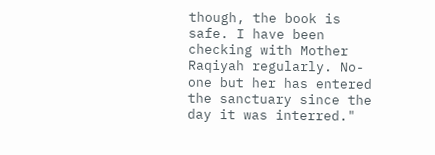though, the book is safe. I have been checking with Mother Raqiyah regularly. No-one but her has entered the sanctuary since the day it was interred."